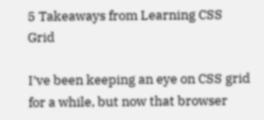5 Takeaways from Learning CSS Grid

I’ve been keeping an eye on CSS grid for a while, but now that browser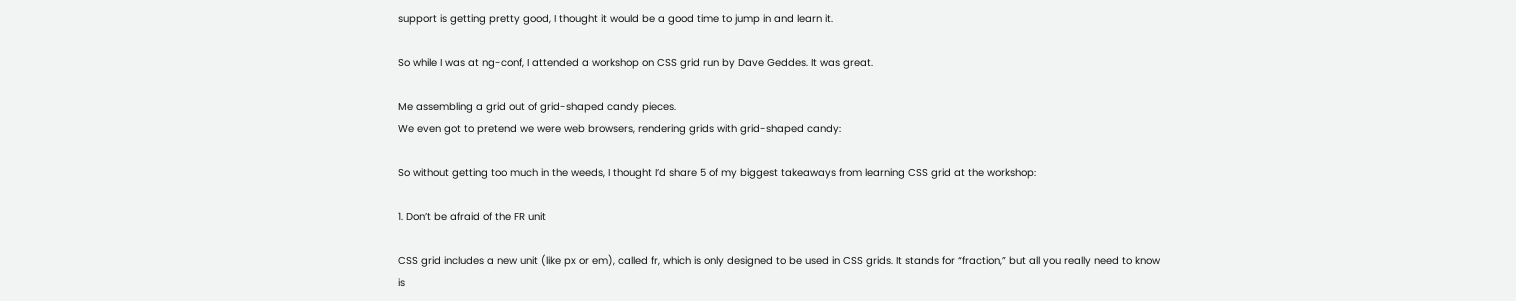support is getting pretty good, I thought it would be a good time to jump in and learn it.

So while I was at ng-conf, I attended a workshop on CSS grid run by Dave Geddes. It was great.

Me assembling a grid out of grid-shaped candy pieces.
We even got to pretend we were web browsers, rendering grids with grid-shaped candy:

So without getting too much in the weeds, I thought I’d share 5 of my biggest takeaways from learning CSS grid at the workshop:

1. Don’t be afraid of the FR unit

CSS grid includes a new unit (like px or em), called fr, which is only designed to be used in CSS grids. It stands for “fraction,” but all you really need to know is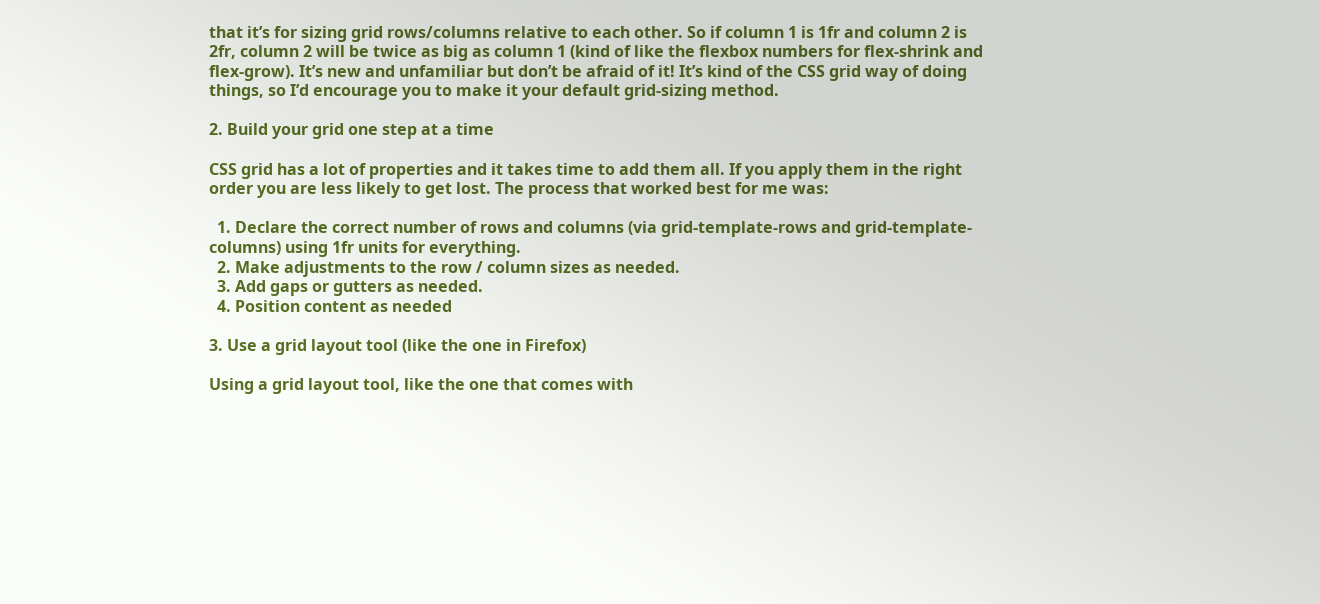that it’s for sizing grid rows/columns relative to each other. So if column 1 is 1fr and column 2 is 2fr, column 2 will be twice as big as column 1 (kind of like the flexbox numbers for flex-shrink and flex-grow). It’s new and unfamiliar but don’t be afraid of it! It’s kind of the CSS grid way of doing things, so I’d encourage you to make it your default grid-sizing method.

2. Build your grid one step at a time

CSS grid has a lot of properties and it takes time to add them all. If you apply them in the right order you are less likely to get lost. The process that worked best for me was:

  1. Declare the correct number of rows and columns (via grid-template-rows and grid-template-columns) using 1fr units for everything.
  2. Make adjustments to the row / column sizes as needed.
  3. Add gaps or gutters as needed.
  4. Position content as needed

3. Use a grid layout tool (like the one in Firefox)

Using a grid layout tool, like the one that comes with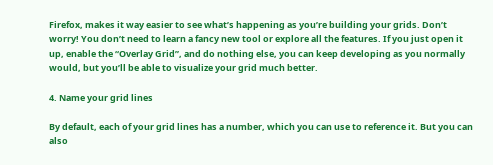Firefox, makes it way easier to see what’s happening as you’re building your grids. Don’t worry! You don’t need to learn a fancy new tool or explore all the features. If you just open it up, enable the “Overlay Grid”, and do nothing else, you can keep developing as you normally would, but you’ll be able to visualize your grid much better.

4. Name your grid lines

By default, each of your grid lines has a number, which you can use to reference it. But you can also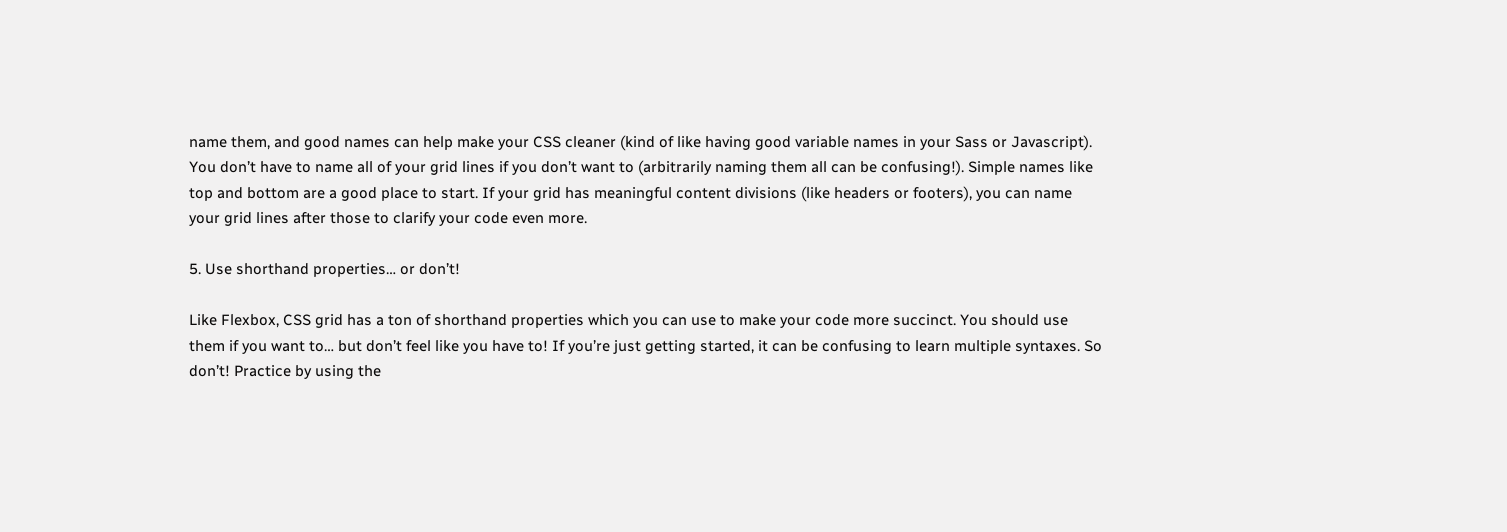name them, and good names can help make your CSS cleaner (kind of like having good variable names in your Sass or Javascript). You don’t have to name all of your grid lines if you don’t want to (arbitrarily naming them all can be confusing!). Simple names like top and bottom are a good place to start. If your grid has meaningful content divisions (like headers or footers), you can name your grid lines after those to clarify your code even more.

5. Use shorthand properties… or don’t!

Like Flexbox, CSS grid has a ton of shorthand properties which you can use to make your code more succinct. You should use them if you want to… but don’t feel like you have to! If you’re just getting started, it can be confusing to learn multiple syntaxes. So don’t! Practice by using the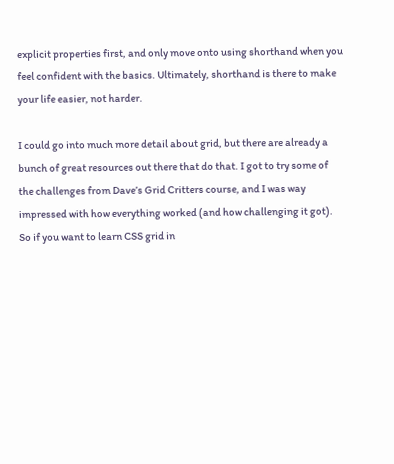explicit properties first, and only move onto using shorthand when you feel confident with the basics. Ultimately, shorthand is there to make your life easier, not harder.

I could go into much more detail about grid, but there are already a bunch of great resources out there that do that. I got to try some of the challenges from Dave’s Grid Critters course, and I was way impressed with how everything worked (and how challenging it got). So if you want to learn CSS grid in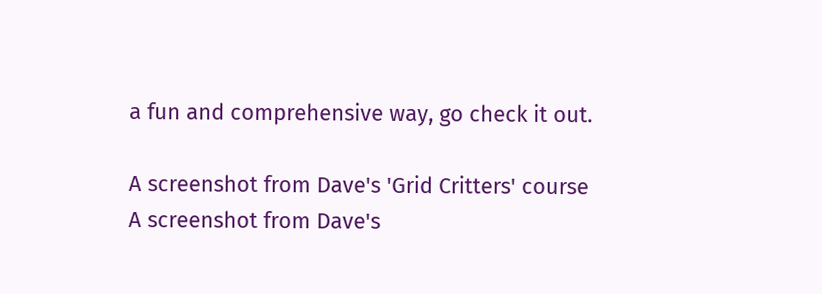a fun and comprehensive way, go check it out.

A screenshot from Dave's 'Grid Critters' course
A screenshot from Dave's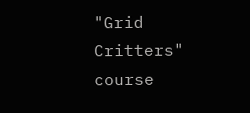"Grid Critters" course